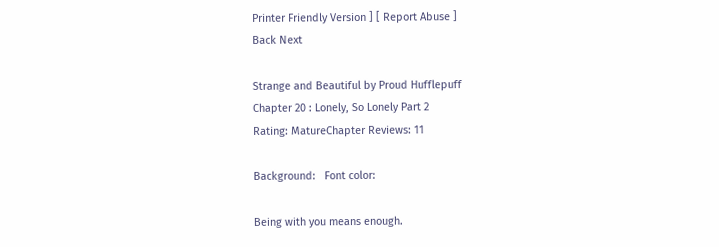Printer Friendly Version ] [ Report Abuse ]
Back Next

Strange and Beautiful by Proud Hufflepuff
Chapter 20 : Lonely, So Lonely Part 2
Rating: MatureChapter Reviews: 11

Background:   Font color:

Being with you means enough.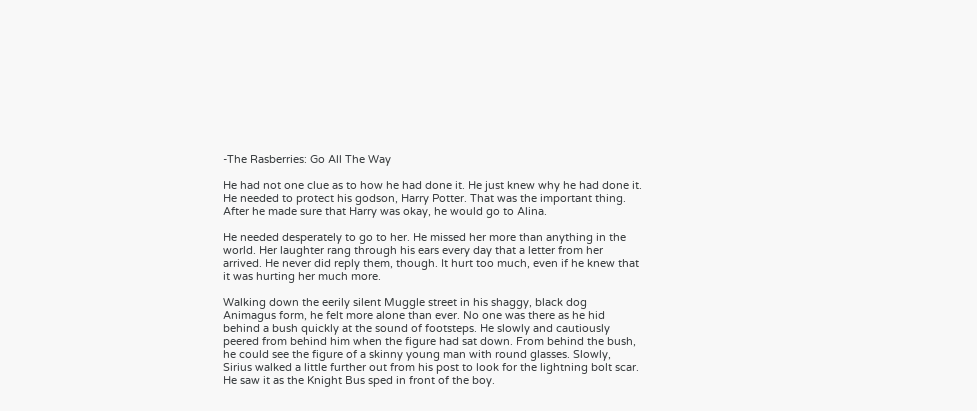-The Rasberries: Go All The Way

He had not one clue as to how he had done it. He just knew why he had done it. He needed to protect his godson, Harry Potter. That was the important thing. After he made sure that Harry was okay, he would go to Alina.

He needed desperately to go to her. He missed her more than anything in the world. Her laughter rang through his ears every day that a letter from her arrived. He never did reply them, though. It hurt too much, even if he knew that it was hurting her much more.

Walking down the eerily silent Muggle street in his shaggy, black dog Animagus form, he felt more alone than ever. No one was there as he hid behind a bush quickly at the sound of footsteps. He slowly and cautiously peered from behind him when the figure had sat down. From behind the bush, he could see the figure of a skinny young man with round glasses. Slowly, Sirius walked a little further out from his post to look for the lightning bolt scar. He saw it as the Knight Bus sped in front of the boy.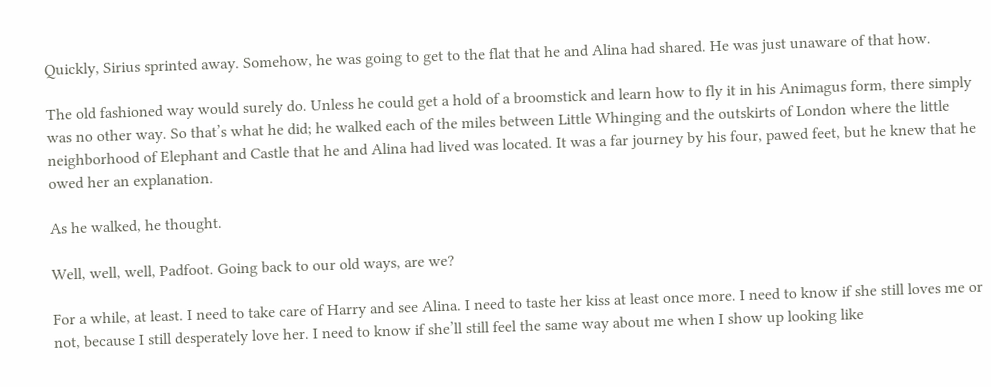Quickly, Sirius sprinted away. Somehow, he was going to get to the flat that he and Alina had shared. He was just unaware of that how.

The old fashioned way would surely do. Unless he could get a hold of a broomstick and learn how to fly it in his Animagus form, there simply was no other way. So that’s what he did; he walked each of the miles between Little Whinging and the outskirts of London where the little neighborhood of Elephant and Castle that he and Alina had lived was located. It was a far journey by his four, pawed feet, but he knew that he owed her an explanation.

As he walked, he thought.

Well, well, well, Padfoot. Going back to our old ways, are we?

For a while, at least. I need to take care of Harry and see Alina. I need to taste her kiss at least once more. I need to know if she still loves me or not, because I still desperately love her. I need to know if she’ll still feel the same way about me when I show up looking like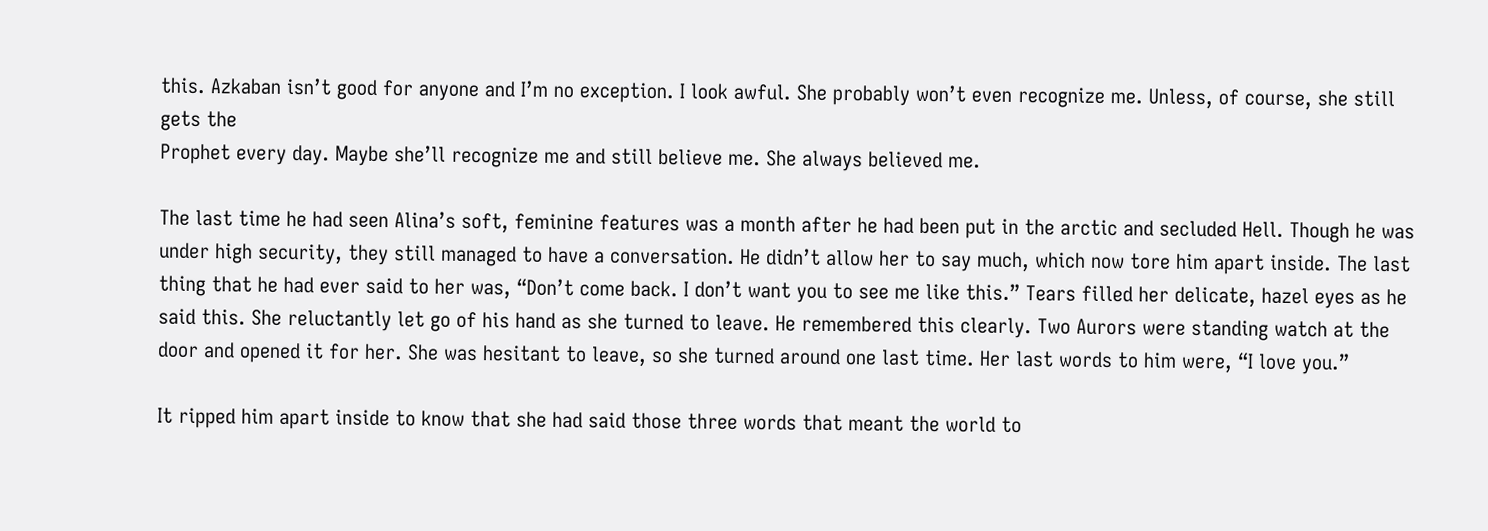this. Azkaban isn’t good for anyone and I’m no exception. I look awful. She probably won’t even recognize me. Unless, of course, she still gets the
Prophet every day. Maybe she’ll recognize me and still believe me. She always believed me.

The last time he had seen Alina’s soft, feminine features was a month after he had been put in the arctic and secluded Hell. Though he was under high security, they still managed to have a conversation. He didn’t allow her to say much, which now tore him apart inside. The last thing that he had ever said to her was, “Don’t come back. I don’t want you to see me like this.” Tears filled her delicate, hazel eyes as he said this. She reluctantly let go of his hand as she turned to leave. He remembered this clearly. Two Aurors were standing watch at the door and opened it for her. She was hesitant to leave, so she turned around one last time. Her last words to him were, “I love you.”

It ripped him apart inside to know that she had said those three words that meant the world to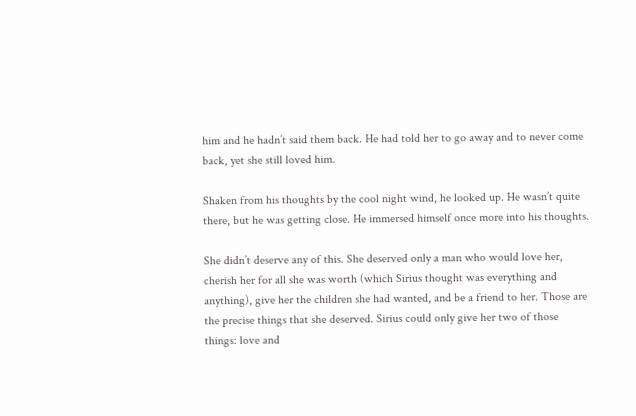him and he hadn’t said them back. He had told her to go away and to never come back, yet she still loved him.

Shaken from his thoughts by the cool night wind, he looked up. He wasn’t quite there, but he was getting close. He immersed himself once more into his thoughts.

She didn’t deserve any of this. She deserved only a man who would love her, cherish her for all she was worth (which Sirius thought was everything and anything), give her the children she had wanted, and be a friend to her. Those are the precise things that she deserved. Sirius could only give her two of those things: love and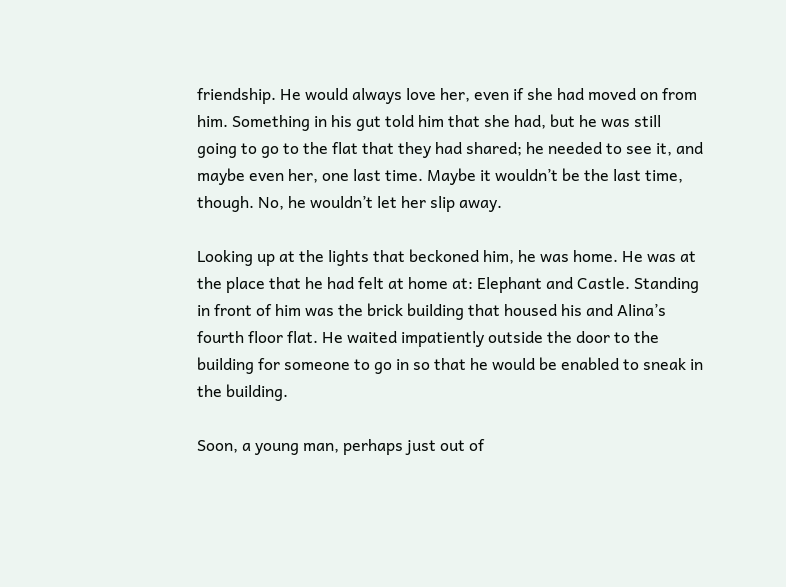friendship. He would always love her, even if she had moved on from him. Something in his gut told him that she had, but he was still going to go to the flat that they had shared; he needed to see it, and maybe even her, one last time. Maybe it wouldn’t be the last time, though. No, he wouldn’t let her slip away.

Looking up at the lights that beckoned him, he was home. He was at the place that he had felt at home at: Elephant and Castle. Standing in front of him was the brick building that housed his and Alina’s fourth floor flat. He waited impatiently outside the door to the building for someone to go in so that he would be enabled to sneak in the building.

Soon, a young man, perhaps just out of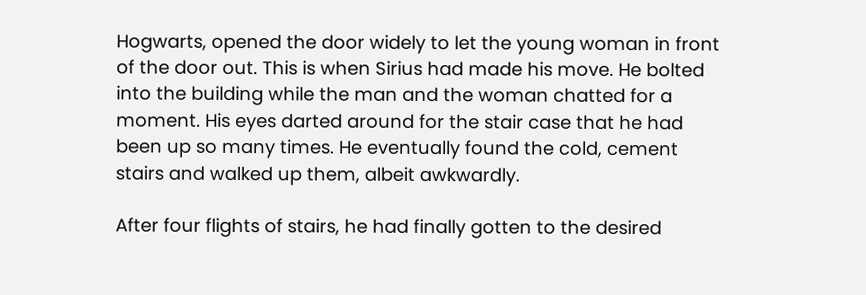Hogwarts, opened the door widely to let the young woman in front of the door out. This is when Sirius had made his move. He bolted into the building while the man and the woman chatted for a moment. His eyes darted around for the stair case that he had been up so many times. He eventually found the cold, cement stairs and walked up them, albeit awkwardly.

After four flights of stairs, he had finally gotten to the desired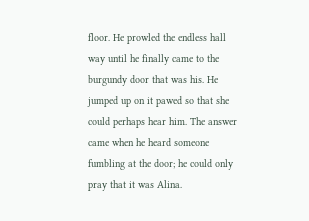floor. He prowled the endless hall way until he finally came to the burgundy door that was his. He jumped up on it pawed so that she could perhaps hear him. The answer came when he heard someone fumbling at the door; he could only pray that it was Alina.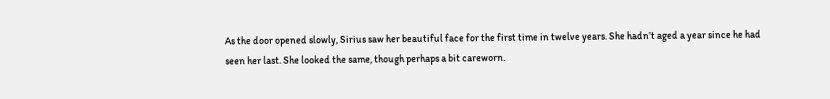As the door opened slowly, Sirius saw her beautiful face for the first time in twelve years. She hadn’t aged a year since he had seen her last. She looked the same, though perhaps a bit careworn.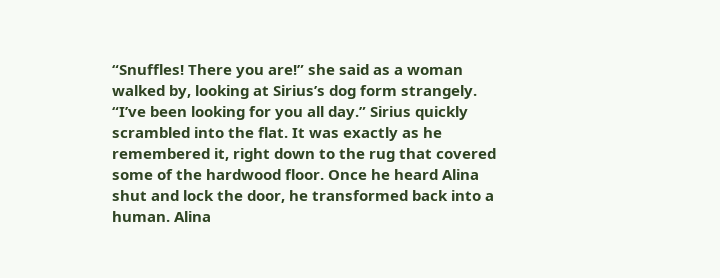“Snuffles! There you are!” she said as a woman walked by, looking at Sirius’s dog form strangely. “I’ve been looking for you all day.” Sirius quickly scrambled into the flat. It was exactly as he remembered it, right down to the rug that covered some of the hardwood floor. Once he heard Alina shut and lock the door, he transformed back into a human. Alina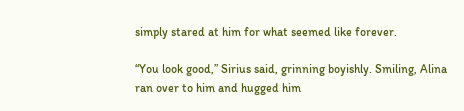simply stared at him for what seemed like forever.

“You look good,” Sirius said, grinning boyishly. Smiling, Alina ran over to him and hugged him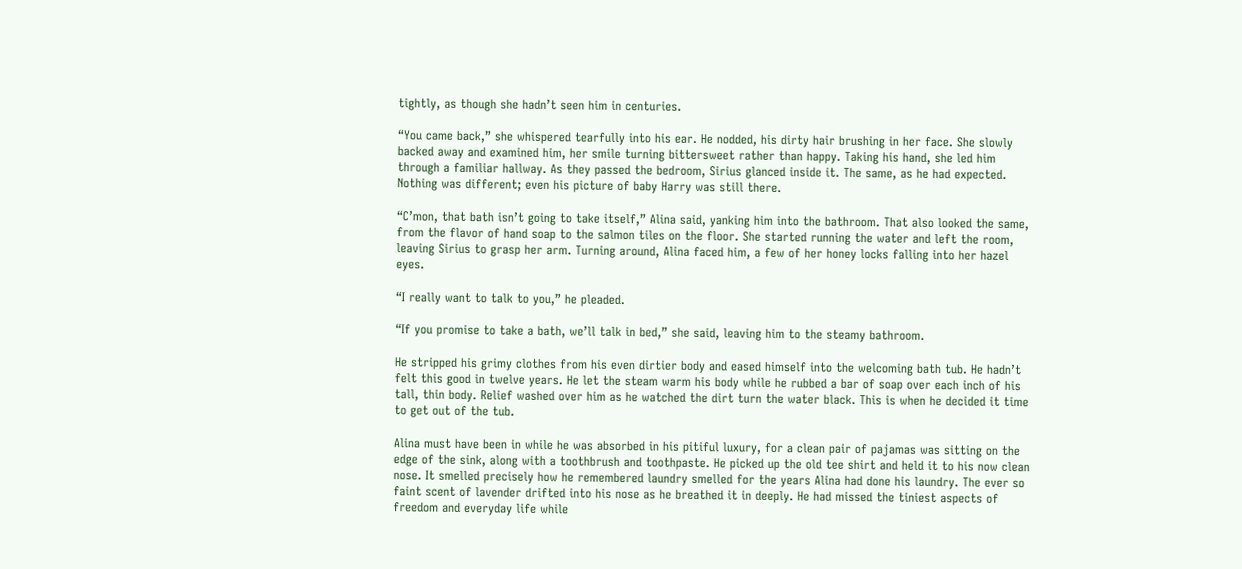tightly, as though she hadn’t seen him in centuries.

“You came back,” she whispered tearfully into his ear. He nodded, his dirty hair brushing in her face. She slowly backed away and examined him, her smile turning bittersweet rather than happy. Taking his hand, she led him through a familiar hallway. As they passed the bedroom, Sirius glanced inside it. The same, as he had expected. Nothing was different; even his picture of baby Harry was still there.

“C’mon, that bath isn’t going to take itself,” Alina said, yanking him into the bathroom. That also looked the same, from the flavor of hand soap to the salmon tiles on the floor. She started running the water and left the room, leaving Sirius to grasp her arm. Turning around, Alina faced him, a few of her honey locks falling into her hazel eyes.

“I really want to talk to you,” he pleaded.

“If you promise to take a bath, we’ll talk in bed,” she said, leaving him to the steamy bathroom.

He stripped his grimy clothes from his even dirtier body and eased himself into the welcoming bath tub. He hadn’t felt this good in twelve years. He let the steam warm his body while he rubbed a bar of soap over each inch of his tall, thin body. Relief washed over him as he watched the dirt turn the water black. This is when he decided it time to get out of the tub.

Alina must have been in while he was absorbed in his pitiful luxury, for a clean pair of pajamas was sitting on the edge of the sink, along with a toothbrush and toothpaste. He picked up the old tee shirt and held it to his now clean nose. It smelled precisely how he remembered laundry smelled for the years Alina had done his laundry. The ever so faint scent of lavender drifted into his nose as he breathed it in deeply. He had missed the tiniest aspects of freedom and everyday life while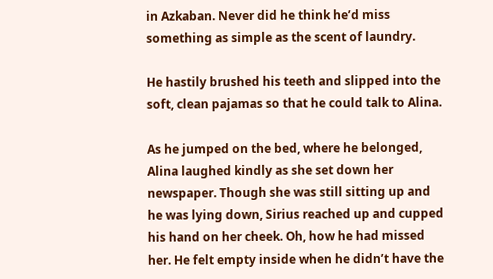in Azkaban. Never did he think he’d miss something as simple as the scent of laundry.

He hastily brushed his teeth and slipped into the soft, clean pajamas so that he could talk to Alina.

As he jumped on the bed, where he belonged, Alina laughed kindly as she set down her newspaper. Though she was still sitting up and he was lying down, Sirius reached up and cupped his hand on her cheek. Oh, how he had missed her. He felt empty inside when he didn’t have the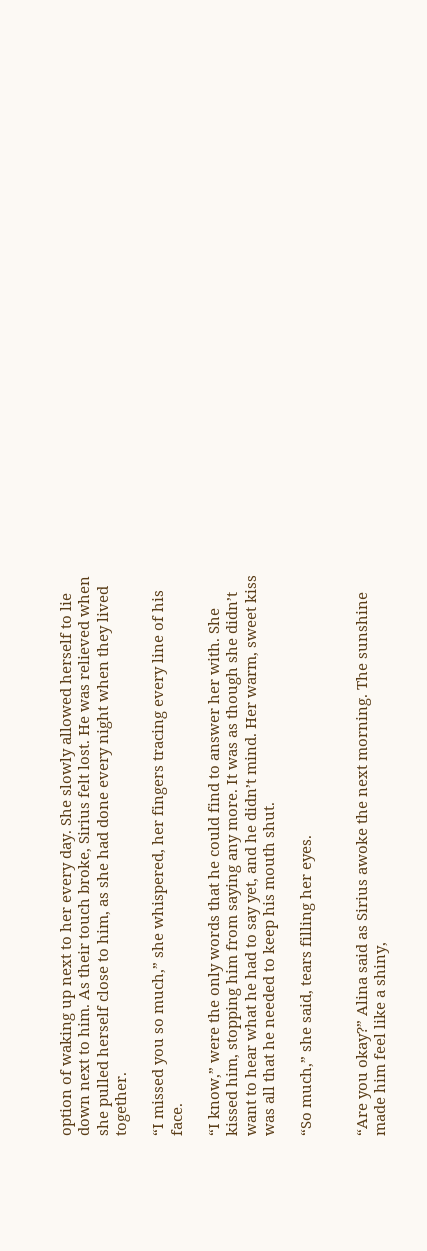option of waking up next to her every day. She slowly allowed herself to lie down next to him. As their touch broke, Sirius felt lost. He was relieved when she pulled herself close to him, as she had done every night when they lived together.

“I missed you so much,” she whispered, her fingers tracing every line of his face.

“I know,” were the only words that he could find to answer her with. She kissed him, stopping him from saying any more. It was as though she didn’t want to hear what he had to say yet, and he didn’t mind. Her warm, sweet kiss was all that he needed to keep his mouth shut.

“So much,” she said, tears filling her eyes.


“Are you okay?” Alina said as Sirius awoke the next morning. The sunshine made him feel like a shiny,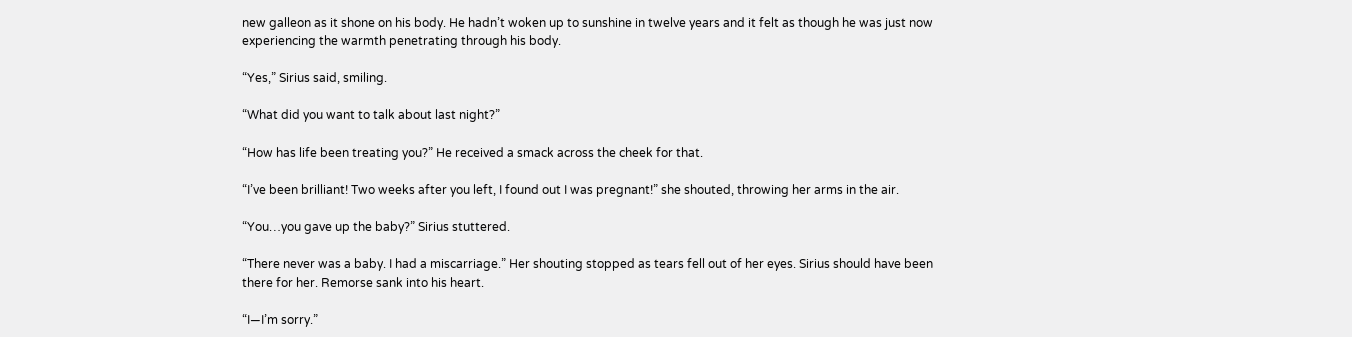new galleon as it shone on his body. He hadn’t woken up to sunshine in twelve years and it felt as though he was just now experiencing the warmth penetrating through his body.

“Yes,” Sirius said, smiling.

“What did you want to talk about last night?”

“How has life been treating you?” He received a smack across the cheek for that.

“I’ve been brilliant! Two weeks after you left, I found out I was pregnant!” she shouted, throwing her arms in the air.

“You…you gave up the baby?” Sirius stuttered.

“There never was a baby. I had a miscarriage.” Her shouting stopped as tears fell out of her eyes. Sirius should have been there for her. Remorse sank into his heart.

“I—I’m sorry.”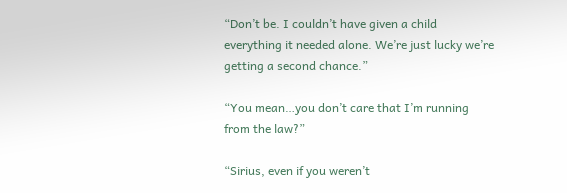“Don’t be. I couldn’t have given a child everything it needed alone. We’re just lucky we’re getting a second chance.”

“You mean…you don’t care that I’m running from the law?”

“Sirius, even if you weren’t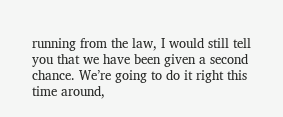running from the law, I would still tell you that we have been given a second chance. We’re going to do it right this time around,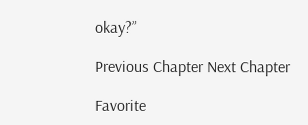okay?”

Previous Chapter Next Chapter

Favorite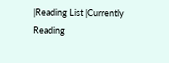|Reading List |Currently Reading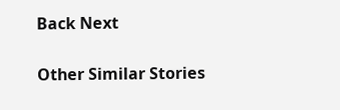Back Next

Other Similar Stories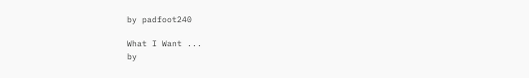by padfoot240

What I Want ...
by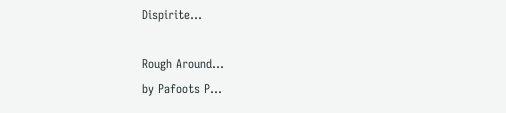Dispirite...

Rough Around...
by Pafoots P...